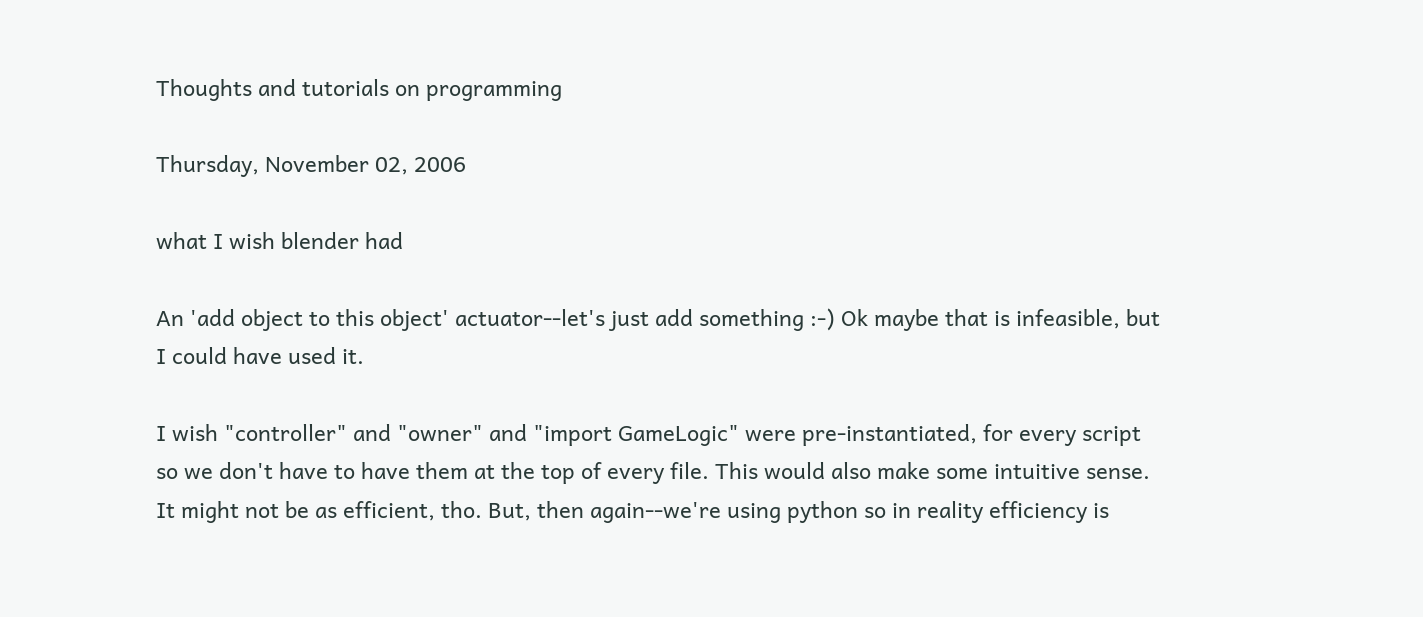Thoughts and tutorials on programming

Thursday, November 02, 2006

what I wish blender had

An 'add object to this object' actuator--let's just add something :-) Ok maybe that is infeasible, but I could have used it.

I wish "controller" and "owner" and "import GameLogic" were pre-instantiated, for every script so we don't have to have them at the top of every file. This would also make some intuitive sense. It might not be as efficient, tho. But, then again--we're using python so in reality efficiency is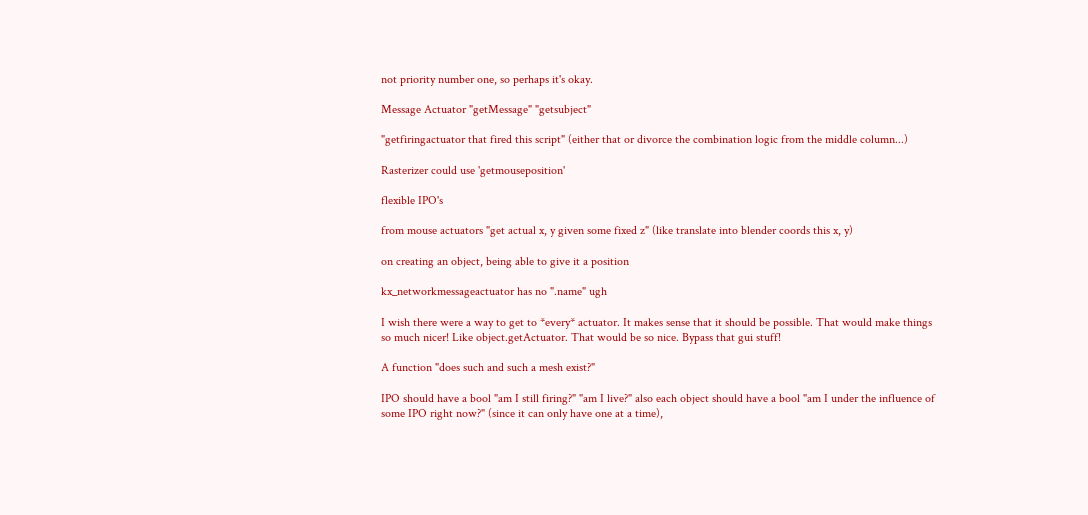not priority number one, so perhaps it's okay.

Message Actuator "getMessage" "getsubject"

"getfiringactuator that fired this script" (either that or divorce the combination logic from the middle column...)

Rasterizer could use 'getmouseposition'

flexible IPO's

from mouse actuators "get actual x, y given some fixed z" (like translate into blender coords this x, y)

on creating an object, being able to give it a position

kx_networkmessageactuator has no ".name" ugh

I wish there were a way to get to *every* actuator. It makes sense that it should be possible. That would make things so much nicer! Like object.getActuator. That would be so nice. Bypass that gui stuff!

A function "does such and such a mesh exist?"

IPO should have a bool "am I still firing?" "am I live?" also each object should have a bool "am I under the influence of some IPO right now?" (since it can only have one at a time),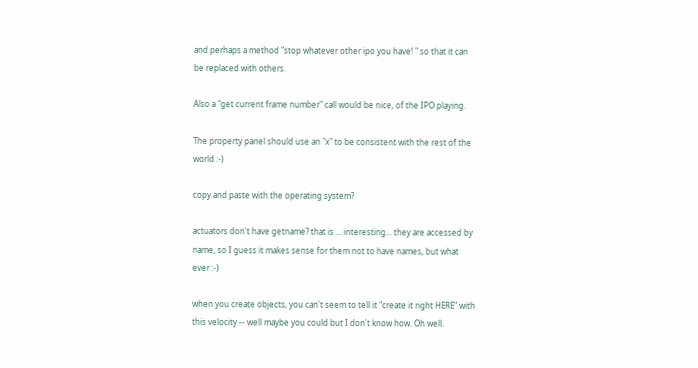and perhaps a method "stop whatever other ipo you have! " so that it can be replaced with others.

Also a "get current frame number" call would be nice, of the IPO playing.

The property panel should use an "x" to be consistent with the rest of the world :-)

copy and paste with the operating system?

actuators don't have getname? that is ... interesting... they are accessed by name, so I guess it makes sense for them not to have names, but what ever :-)

when you create objects, you can't seem to tell it "create it right HERE" with this velocity -- well maybe you could but I don't know how. Oh well.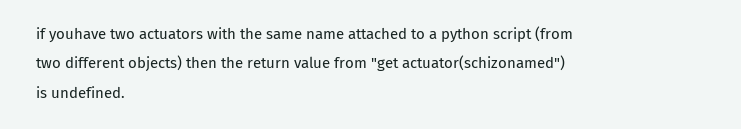if youhave two actuators with the same name attached to a python script (from two different objects) then the return value from "get actuator(schizonamed") is undefined.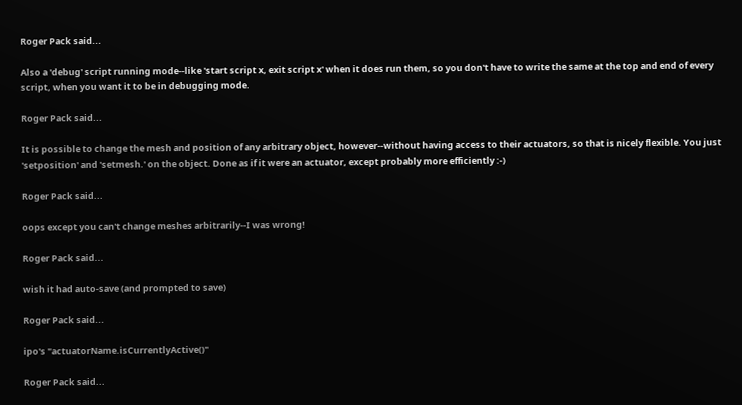Roger Pack said...

Also a 'debug' script running mode--like 'start script x, exit script x' when it does run them, so you don't have to write the same at the top and end of every script, when you want it to be in debugging mode.

Roger Pack said...

It is possible to change the mesh and position of any arbitrary object, however--without having access to their actuators, so that is nicely flexible. You just 'setposition' and 'setmesh.' on the object. Done as if it were an actuator, except probably more efficiently :-)

Roger Pack said...

oops except you can't change meshes arbitrarily--I was wrong!

Roger Pack said...

wish it had auto-save (and prompted to save)

Roger Pack said...

ipo's "actuatorName.isCurrentlyActive()"

Roger Pack said...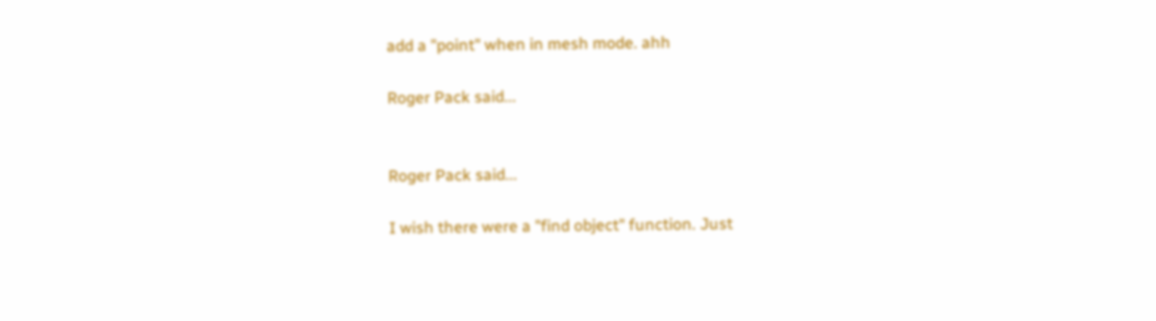add a "point" when in mesh mode. ahh

Roger Pack said...


Roger Pack said...

I wish there were a "find object" function. Just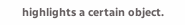highlights a certain object.